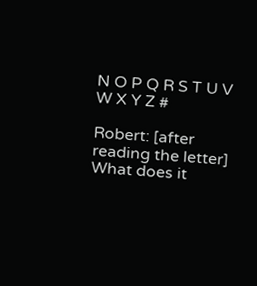N O P Q R S T U V W X Y Z #

Robert: [after reading the letter] What does it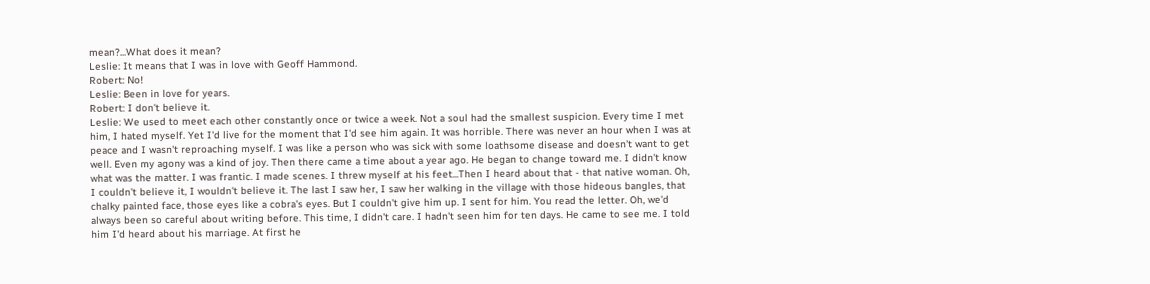mean?...What does it mean?
Leslie: It means that I was in love with Geoff Hammond.
Robert: No!
Leslie: Been in love for years.
Robert: I don't believe it.
Leslie: We used to meet each other constantly once or twice a week. Not a soul had the smallest suspicion. Every time I met him, I hated myself. Yet I'd live for the moment that I'd see him again. It was horrible. There was never an hour when I was at peace and I wasn't reproaching myself. I was like a person who was sick with some loathsome disease and doesn't want to get well. Even my agony was a kind of joy. Then there came a time about a year ago. He began to change toward me. I didn't know what was the matter. I was frantic. I made scenes. I threw myself at his feet...Then I heard about that - that native woman. Oh, I couldn't believe it, I wouldn't believe it. The last I saw her, I saw her walking in the village with those hideous bangles, that chalky painted face, those eyes like a cobra's eyes. But I couldn't give him up. I sent for him. You read the letter. Oh, we'd always been so careful about writing before. This time, I didn't care. I hadn't seen him for ten days. He came to see me. I told him I'd heard about his marriage. At first he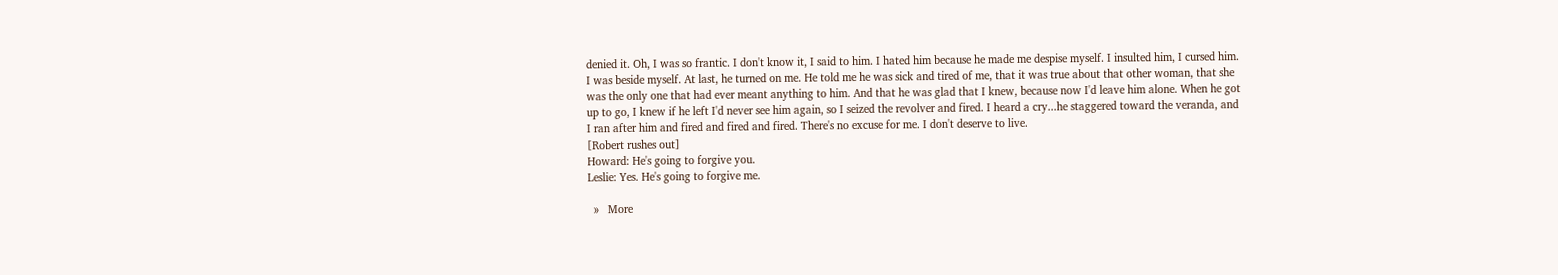denied it. Oh, I was so frantic. I don't know it, I said to him. I hated him because he made me despise myself. I insulted him, I cursed him. I was beside myself. At last, he turned on me. He told me he was sick and tired of me, that it was true about that other woman, that she was the only one that had ever meant anything to him. And that he was glad that I knew, because now I'd leave him alone. When he got up to go, I knew if he left I'd never see him again, so I seized the revolver and fired. I heard a cry...he staggered toward the veranda, and I ran after him and fired and fired and fired. There's no excuse for me. I don't deserve to live.
[Robert rushes out]
Howard: He's going to forgive you.
Leslie: Yes. He's going to forgive me.

  »   More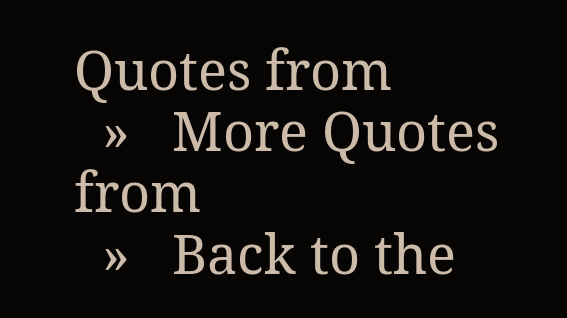Quotes from
  »   More Quotes from
  »   Back to the